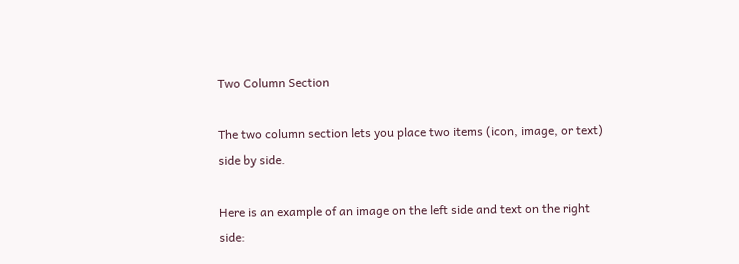Two Column Section

The two column section lets you place two items (icon, image, or text) side by side.

Here is an example of an image on the left side and text on the right side: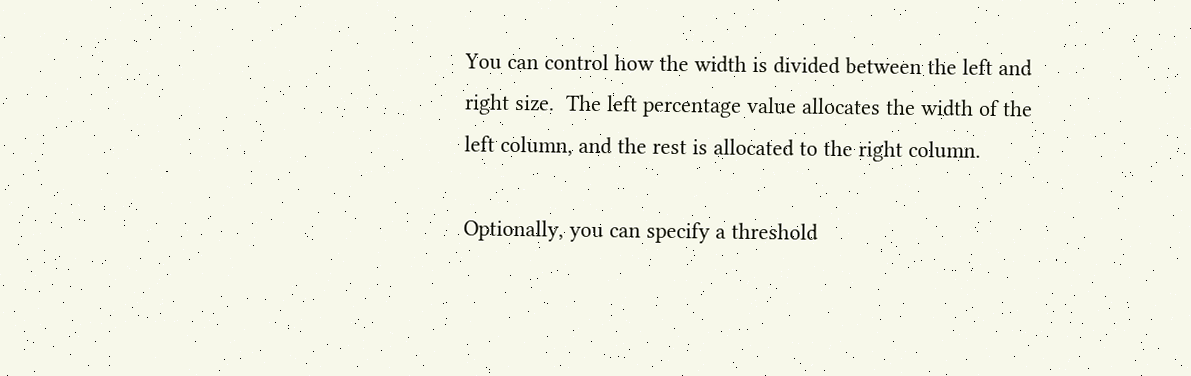You can control how the width is divided between the left and right size.  The left percentage value allocates the width of the left column, and the rest is allocated to the right column.

Optionally, you can specify a threshold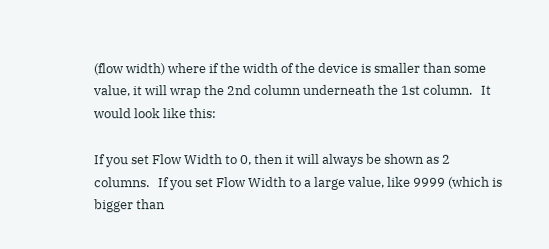(flow width) where if the width of the device is smaller than some value, it will wrap the 2nd column underneath the 1st column.   It would look like this:

If you set Flow Width to 0, then it will always be shown as 2 columns.   If you set Flow Width to a large value, like 9999 (which is bigger than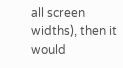all screen widths), then it would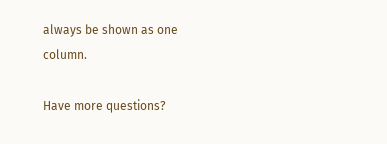always be shown as one column.

Have more questions?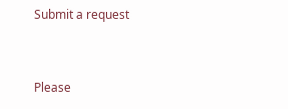Submit a request


Please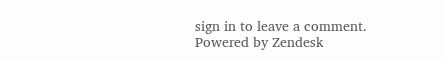sign in to leave a comment.
Powered by Zendesk